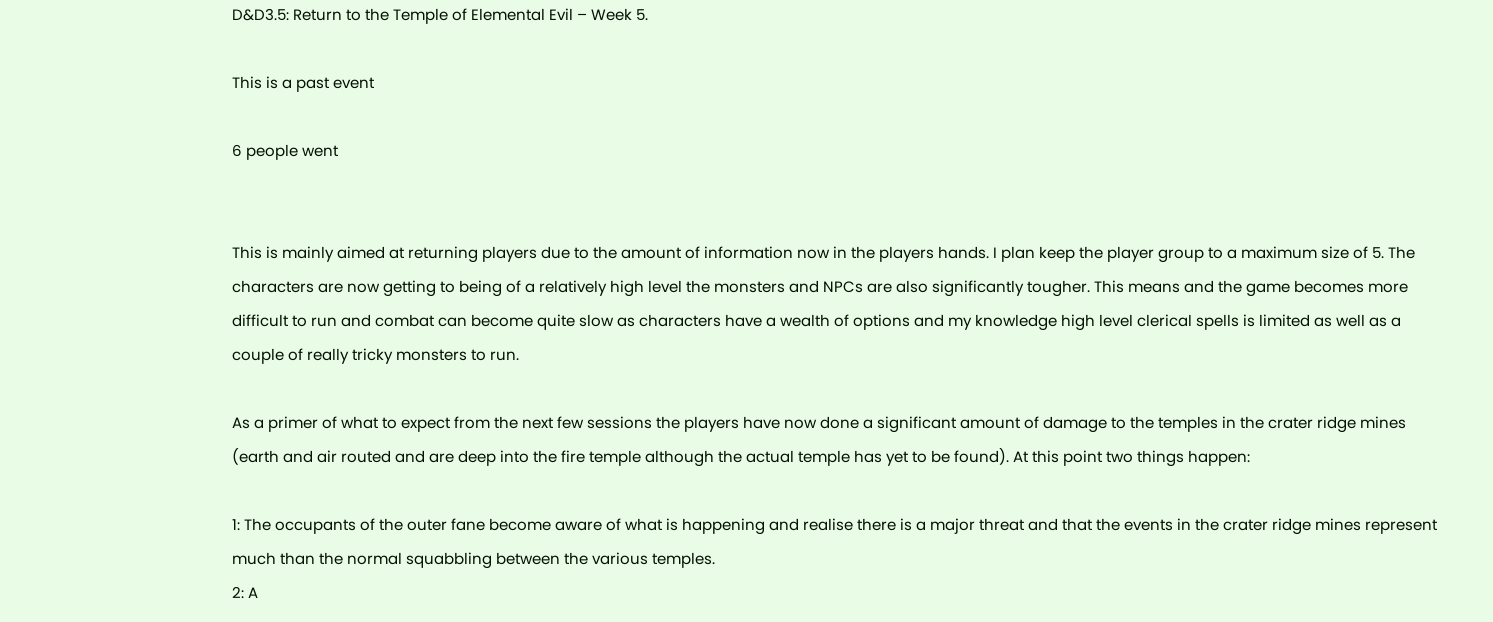D&D3.5: Return to the Temple of Elemental Evil – Week 5.

This is a past event

6 people went


This is mainly aimed at returning players due to the amount of information now in the players hands. I plan keep the player group to a maximum size of 5. The characters are now getting to being of a relatively high level the monsters and NPCs are also significantly tougher. This means and the game becomes more difficult to run and combat can become quite slow as characters have a wealth of options and my knowledge high level clerical spells is limited as well as a couple of really tricky monsters to run.

As a primer of what to expect from the next few sessions the players have now done a significant amount of damage to the temples in the crater ridge mines (earth and air routed and are deep into the fire temple although the actual temple has yet to be found). At this point two things happen:

1: The occupants of the outer fane become aware of what is happening and realise there is a major threat and that the events in the crater ridge mines represent much than the normal squabbling between the various temples.
2: A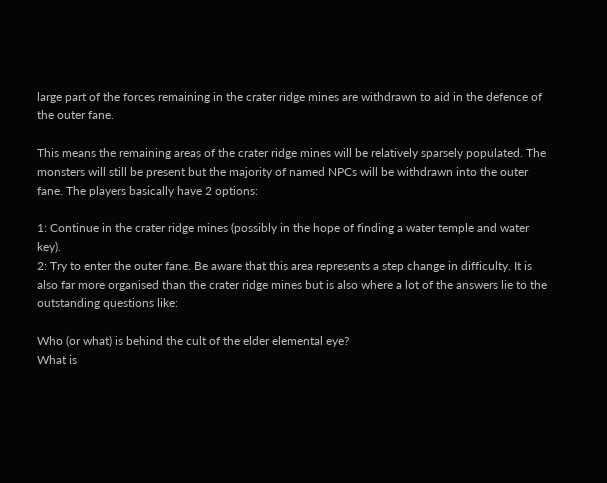large part of the forces remaining in the crater ridge mines are withdrawn to aid in the defence of the outer fane.

This means the remaining areas of the crater ridge mines will be relatively sparsely populated. The monsters will still be present but the majority of named NPCs will be withdrawn into the outer fane. The players basically have 2 options:

1: Continue in the crater ridge mines (possibly in the hope of finding a water temple and water key).
2: Try to enter the outer fane. Be aware that this area represents a step change in difficulty. It is also far more organised than the crater ridge mines but is also where a lot of the answers lie to the outstanding questions like:

Who (or what) is behind the cult of the elder elemental eye?
What is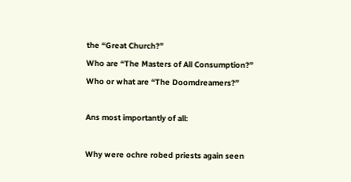the “Great Church?”
Who are “The Masters of All Consumption?”
Who or what are “The Doomdreamers?”

Ans most importantly of all:

Why were ochre robed priests again seen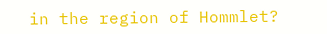in the region of Hommlet?